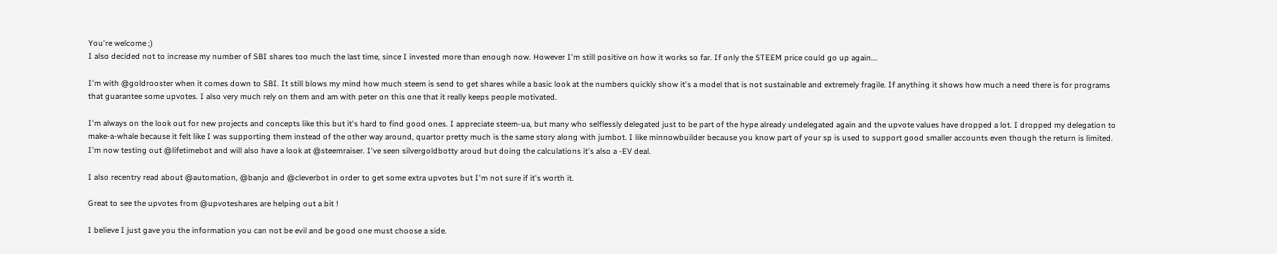You're welcome ;)
I also decided not to increase my number of SBI shares too much the last time, since I invested more than enough now. However I'm still positive on how it works so far. If only the STEEM price could go up again...

I'm with @goldrooster when it comes down to SBI. It still blows my mind how much steem is send to get shares while a basic look at the numbers quickly show it's a model that is not sustainable and extremely fragile. If anything it shows how much a need there is for programs that guarantee some upvotes. I also very much rely on them and am with peter on this one that it really keeps people motivated.

I'm always on the look out for new projects and concepts like this but it's hard to find good ones. I appreciate steem-ua, but many who selflessly delegated just to be part of the hype already undelegated again and the upvote values have dropped a lot. I dropped my delegation to make-a-whale because it felt like I was supporting them instead of the other way around, quartor pretty much is the same story along with jumbot. I like minnowbuilder because you know part of your sp is used to support good smaller accounts even though the return is limited. I'm now testing out @lifetimebot and will also have a look at @steemraiser. I've seen silvergoldbotty aroud but doing the calculations it's also a -EV deal.

I also recentry read about @automation, @banjo and @cleverbot in order to get some extra upvotes but I'm not sure if it's worth it.

Great to see the upvotes from @upvoteshares are helping out a bit !

I believe I just gave you the information you can not be evil and be good one must choose a side.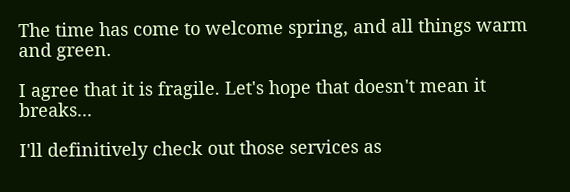The time has come to welcome spring, and all things warm and green.

I agree that it is fragile. Let's hope that doesn't mean it breaks...

I'll definitively check out those services as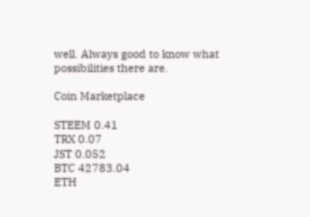well. Always good to know what possibilities there are.

Coin Marketplace

STEEM 0.41
TRX 0.07
JST 0.052
BTC 42783.04
ETH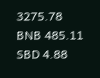3275.78
BNB 485.11
SBD 4.88